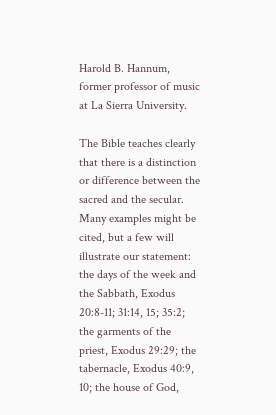Harold B. Hannum, former professor of music at La Sierra University.

The Bible teaches clearly that there is a distinction or difference between the sacred and the secular. Many examples might be cited, but a few will illustrate our statement: the days of the week and the Sabbath, Exodus 20:8-11; 31:14, 15; 35:2; the garments of the priest, Exodus 29:29; the tabernacle, Exodus 40:9, 10; the house of God,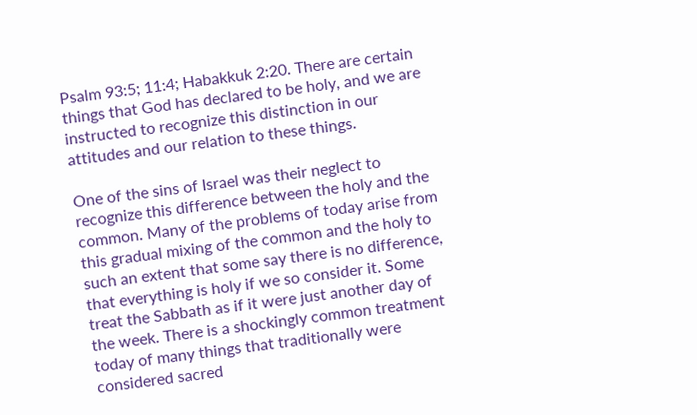Psalm 93:5; 11:4; Habakkuk 2:20. There are certain things that God has declared to be holy, and we are instructed to recognize this distinction in our attitudes and our relation to these things.

One of the sins of Israel was their neglect to recognize this difference between the holy and the common. Many of the problems of today arise from this gradual mixing of the common and the holy to such an extent that some say there is no difference, that everything is holy if we so consider it. Some treat the Sabbath as if it were just another day of the week. There is a shockingly common treatment today of many things that traditionally were considered sacred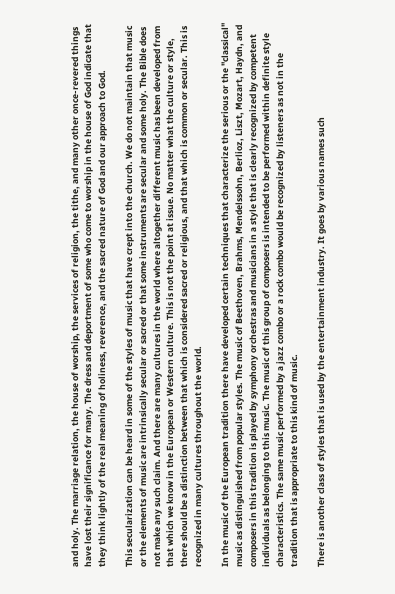and holy. The marriage relation, the house of worship, the services of religion, the tithe, and many other once-revered things have lost their significance for many. The dress and deportment of some who come to worship in the house of God indicate that they think lightly of the real meaning of holiness, reverence, and the sacred nature of God and our approach to God.

This secularization can be heard in some of the styles of music that have crept into the church. We do not maintain that music or the elements of music are intrinsically secular or sacred or that some instruments are secular and some holy. The Bible does not make any such claim. And there are many cultures in the world where altogether different music has been developed from that which we know in the European or Western culture. This is not the point at issue. No matter what the culture or style, there should be a distinction between that which is considered sacred or religious, and that which is common or secular. This is recognized in many cultures throughout the world.

In the music of the European tradition there have developed certain techniques that characterize the serious or the "classical" music as distinguished from popular styles. The music of Beethoven, Brahms, Mendelssohn, Berlioz, Liszt, Mozart, Haydn, and composers in this tradition is played by symphony orchestras and musicians in a style that is clearly recognized by competent individuals as belonging to this music. The music of this group of composers is intended to be performed within definite style characteristics. The same music performed by a jazz combo or a rock combo would be recognized by listeners as not in the tradition that is appropriate to this kind of music.

There is another class of styles that is used by the entertainment industry. It goes by various names such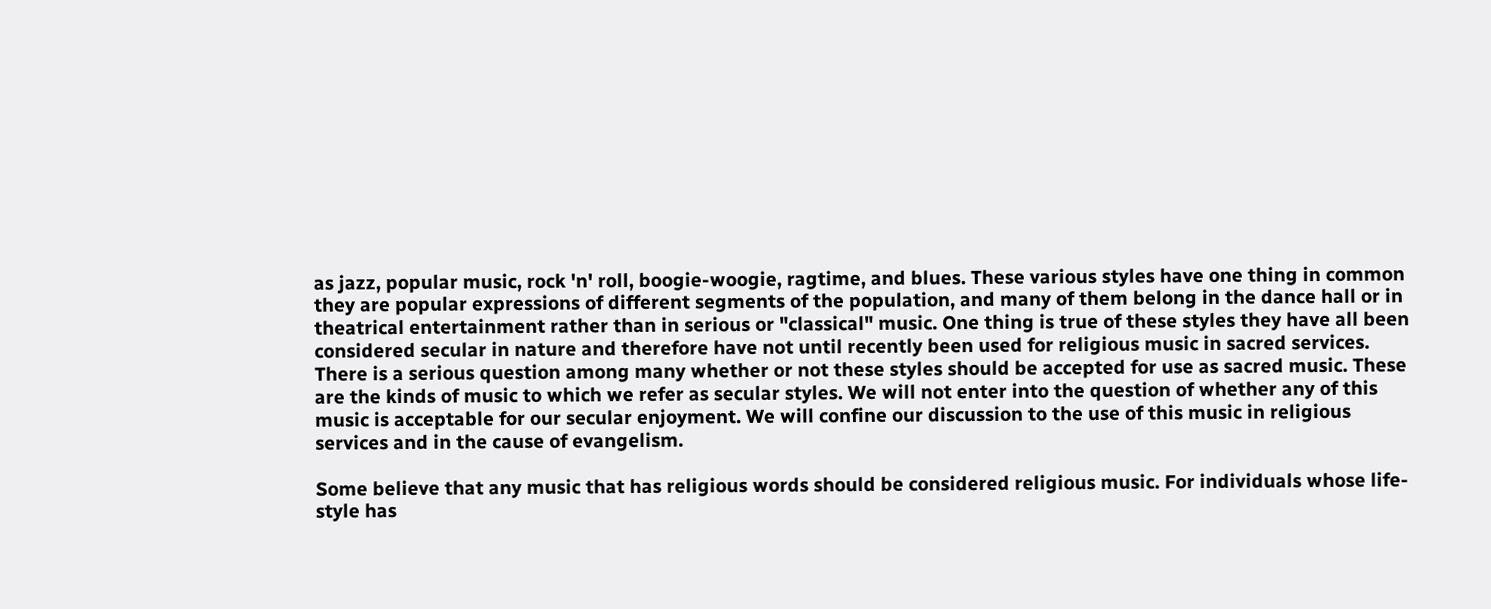as jazz, popular music, rock 'n' roll, boogie-woogie, ragtime, and blues. These various styles have one thing in common they are popular expressions of different segments of the population, and many of them belong in the dance hall or in theatrical entertainment rather than in serious or "classical" music. One thing is true of these styles they have all been considered secular in nature and therefore have not until recently been used for religious music in sacred services. There is a serious question among many whether or not these styles should be accepted for use as sacred music. These are the kinds of music to which we refer as secular styles. We will not enter into the question of whether any of this music is acceptable for our secular enjoyment. We will confine our discussion to the use of this music in religious services and in the cause of evangelism.

Some believe that any music that has religious words should be considered religious music. For individuals whose life-style has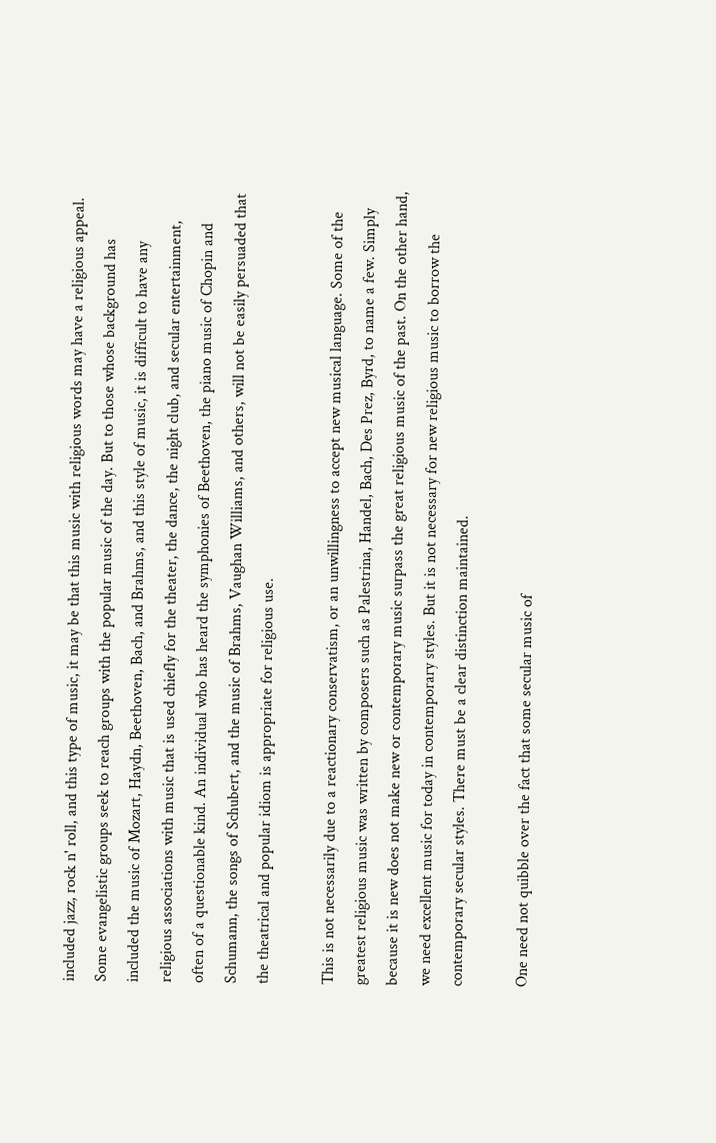included jazz, rock n' roll, and this type of music, it may be that this music with religious words may have a religious appeal. Some evangelistic groups seek to reach groups with the popular music of the day. But to those whose background has included the music of Mozart, Haydn, Beethoven, Bach, and Brahms, and this style of music, it is difficult to have any religious associations with music that is used chiefly for the theater, the dance, the night club, and secular entertainment, often of a questionable kind. An individual who has heard the symphonies of Beethoven, the piano music of Chopin and Schumann, the songs of Schubert, and the music of Brahms, Vaughan Williams, and others, will not be easily persuaded that the theatrical and popular idiom is appropriate for religious use.

This is not necessarily due to a reactionary conservatism, or an unwillingness to accept new musical language. Some of the greatest religious music was written by composers such as Palestrina, Handel, Bach, Des Prez, Byrd, to name a few. Simply because it is new does not make new or contemporary music surpass the great religious music of the past. On the other hand, we need excellent music for today in contemporary styles. But it is not necessary for new religious music to borrow the contemporary secular styles. There must be a clear distinction maintained.

One need not quibble over the fact that some secular music of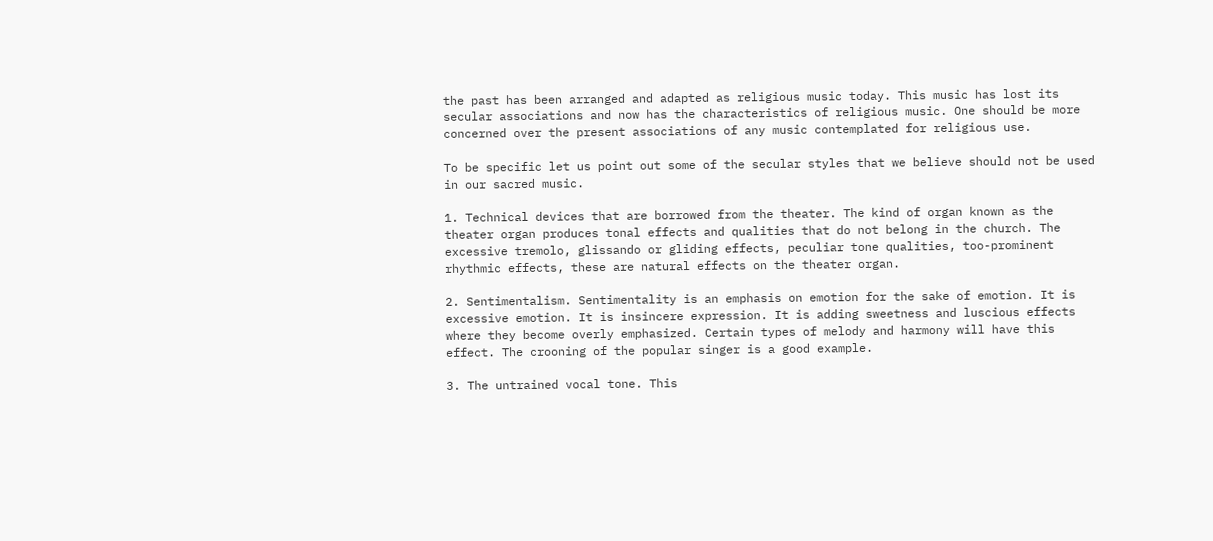the past has been arranged and adapted as religious music today. This music has lost its secular associations and now has the characteristics of religious music. One should be more concerned over the present associations of any music contemplated for religious use.

To be specific let us point out some of the secular styles that we believe should not be used in our sacred music.

1. Technical devices that are borrowed from the theater. The kind of organ known as the theater organ produces tonal effects and qualities that do not belong in the church. The excessive tremolo, glissando or gliding effects, peculiar tone qualities, too-prominent rhythmic effects, these are natural effects on the theater organ.

2. Sentimentalism. Sentimentality is an emphasis on emotion for the sake of emotion. It is excessive emotion. It is insincere expression. It is adding sweetness and luscious effects where they become overly emphasized. Certain types of melody and harmony will have this effect. The crooning of the popular singer is a good example.

3. The untrained vocal tone. This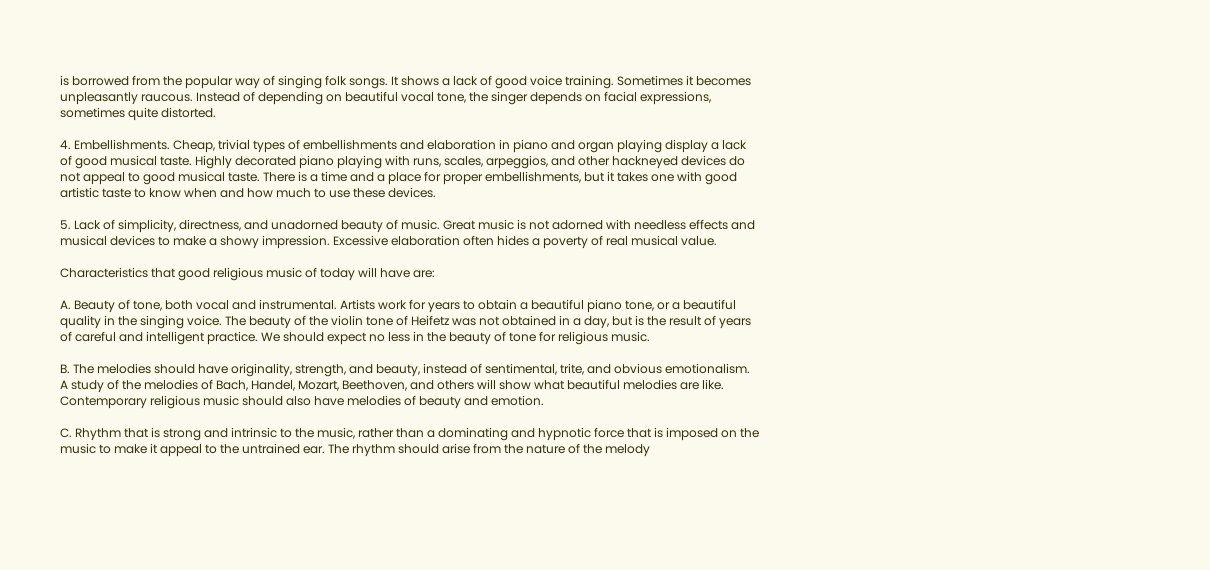is borrowed from the popular way of singing folk songs. It shows a lack of good voice training. Sometimes it becomes unpleasantly raucous. Instead of depending on beautiful vocal tone, the singer depends on facial expressions, sometimes quite distorted.

4. Embellishments. Cheap, trivial types of embellishments and elaboration in piano and organ playing display a lack of good musical taste. Highly decorated piano playing with runs, scales, arpeggios, and other hackneyed devices do not appeal to good musical taste. There is a time and a place for proper embellishments, but it takes one with good artistic taste to know when and how much to use these devices.

5. Lack of simplicity, directness, and unadorned beauty of music. Great music is not adorned with needless effects and musical devices to make a showy impression. Excessive elaboration often hides a poverty of real musical value.

Characteristics that good religious music of today will have are:

A. Beauty of tone, both vocal and instrumental. Artists work for years to obtain a beautiful piano tone, or a beautiful quality in the singing voice. The beauty of the violin tone of Heifetz was not obtained in a day, but is the result of years of careful and intelligent practice. We should expect no less in the beauty of tone for religious music.

B. The melodies should have originality, strength, and beauty, instead of sentimental, trite, and obvious emotionalism. A study of the melodies of Bach, Handel, Mozart, Beethoven, and others will show what beautiful melodies are like. Contemporary religious music should also have melodies of beauty and emotion.

C. Rhythm that is strong and intrinsic to the music, rather than a dominating and hypnotic force that is imposed on the music to make it appeal to the untrained ear. The rhythm should arise from the nature of the melody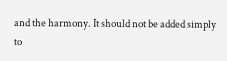and the harmony. It should not be added simply to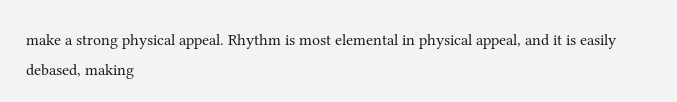make a strong physical appeal. Rhythm is most elemental in physical appeal, and it is easily debased, making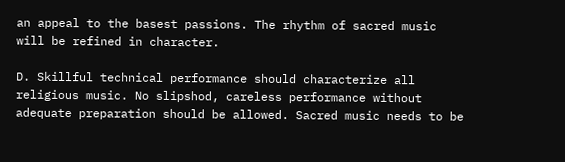an appeal to the basest passions. The rhythm of sacred music will be refined in character.

D. Skillful technical performance should characterize all religious music. No slipshod, careless performance without adequate preparation should be allowed. Sacred music needs to be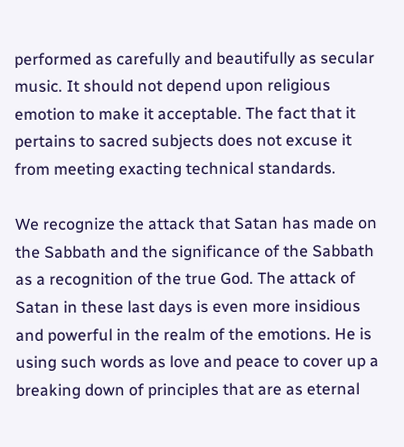performed as carefully and beautifully as secular music. It should not depend upon religious emotion to make it acceptable. The fact that it pertains to sacred subjects does not excuse it from meeting exacting technical standards.

We recognize the attack that Satan has made on the Sabbath and the significance of the Sabbath as a recognition of the true God. The attack of Satan in these last days is even more insidious and powerful in the realm of the emotions. He is using such words as love and peace to cover up a breaking down of principles that are as eternal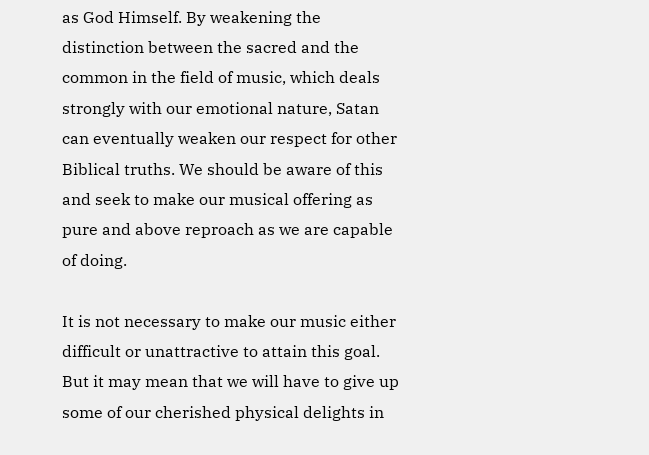as God Himself. By weakening the distinction between the sacred and the common in the field of music, which deals strongly with our emotional nature, Satan can eventually weaken our respect for other Biblical truths. We should be aware of this and seek to make our musical offering as pure and above reproach as we are capable of doing.

It is not necessary to make our music either difficult or unattractive to attain this goal. But it may mean that we will have to give up some of our cherished physical delights in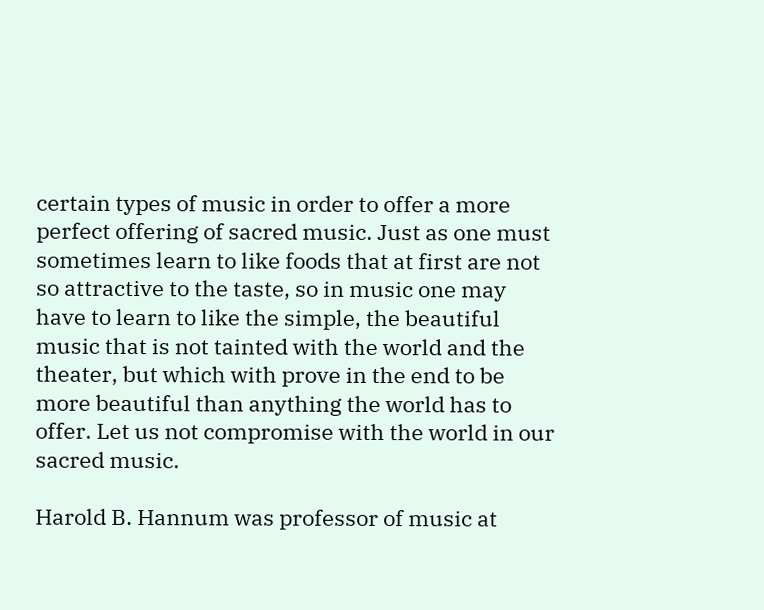certain types of music in order to offer a more perfect offering of sacred music. Just as one must sometimes learn to like foods that at first are not so attractive to the taste, so in music one may have to learn to like the simple, the beautiful music that is not tainted with the world and the theater, but which with prove in the end to be more beautiful than anything the world has to offer. Let us not compromise with the world in our sacred music.

Harold B. Hannum was professor of music at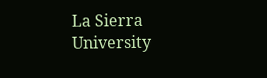La Sierra University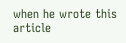when he wrote this article